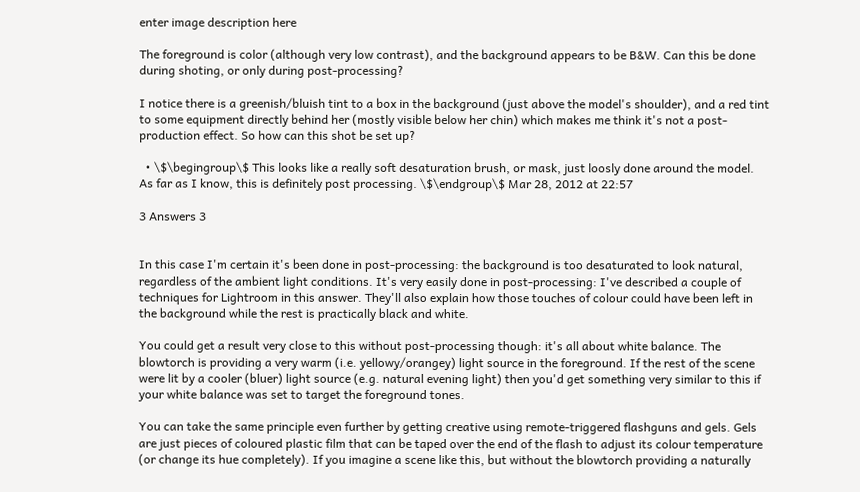enter image description here

The foreground is color (although very low contrast), and the background appears to be B&W. Can this be done during shoting, or only during post-processing?

I notice there is a greenish/bluish tint to a box in the background (just above the model's shoulder), and a red tint to some equipment directly behind her (mostly visible below her chin) which makes me think it's not a post-production effect. So how can this shot be set up?

  • \$\begingroup\$ This looks like a really soft desaturation brush, or mask, just loosly done around the model. As far as I know, this is definitely post processing. \$\endgroup\$ Mar 28, 2012 at 22:57

3 Answers 3


In this case I'm certain it's been done in post-processing: the background is too desaturated to look natural, regardless of the ambient light conditions. It's very easily done in post-processing: I've described a couple of techniques for Lightroom in this answer. They'll also explain how those touches of colour could have been left in the background while the rest is practically black and white.

You could get a result very close to this without post-processing though: it's all about white balance. The blowtorch is providing a very warm (i.e. yellowy/orangey) light source in the foreground. If the rest of the scene were lit by a cooler (bluer) light source (e.g. natural evening light) then you'd get something very similar to this if your white balance was set to target the foreground tones.

You can take the same principle even further by getting creative using remote-triggered flashguns and gels. Gels are just pieces of coloured plastic film that can be taped over the end of the flash to adjust its colour temperature (or change its hue completely). If you imagine a scene like this, but without the blowtorch providing a naturally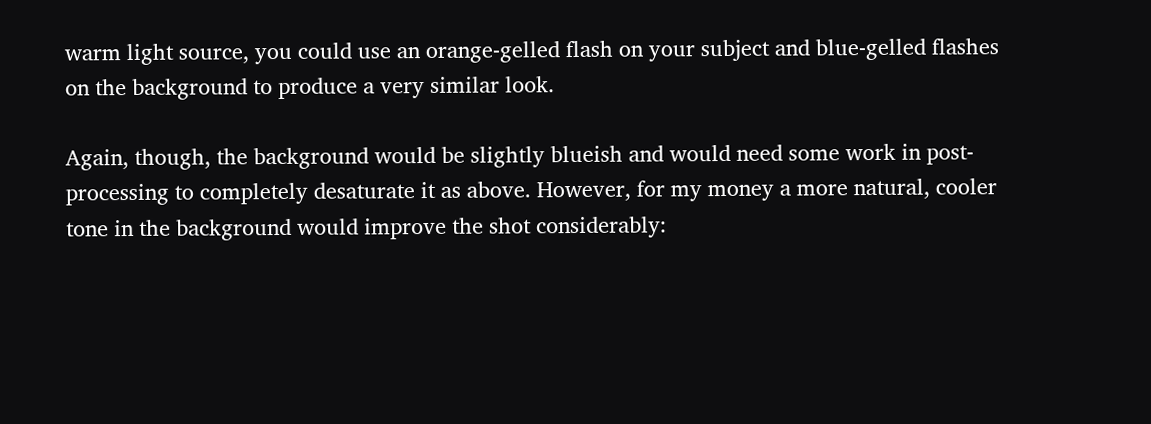warm light source, you could use an orange-gelled flash on your subject and blue-gelled flashes on the background to produce a very similar look.

Again, though, the background would be slightly blueish and would need some work in post-processing to completely desaturate it as above. However, for my money a more natural, cooler tone in the background would improve the shot considerably: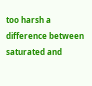too harsh a difference between saturated and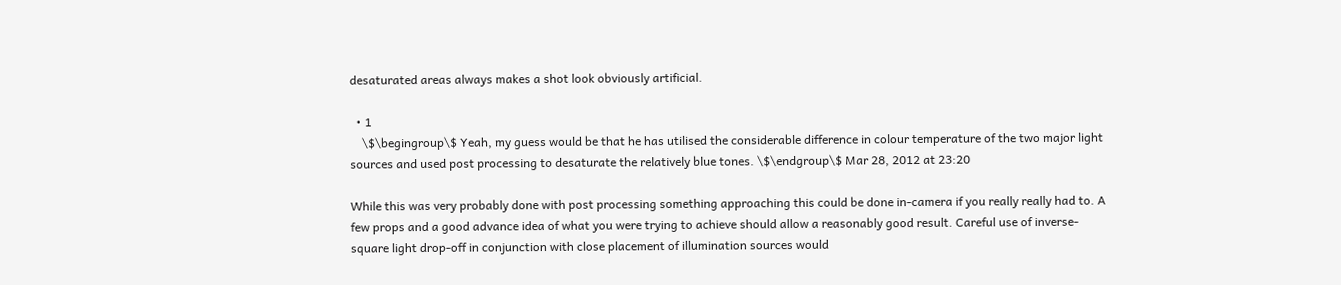desaturated areas always makes a shot look obviously artificial.

  • 1
    \$\begingroup\$ Yeah, my guess would be that he has utilised the considerable difference in colour temperature of the two major light sources and used post processing to desaturate the relatively blue tones. \$\endgroup\$ Mar 28, 2012 at 23:20

While this was very probably done with post processing something approaching this could be done in-camera if you really really had to. A few props and a good advance idea of what you were trying to achieve should allow a reasonably good result. Careful use of inverse-square light drop-off in conjunction with close placement of illumination sources would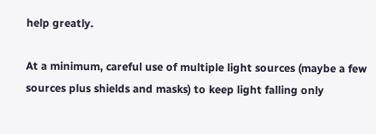help greatly.

At a minimum, careful use of multiple light sources (maybe a few sources plus shields and masks) to keep light falling only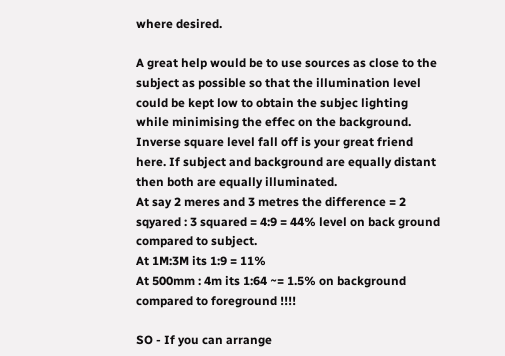where desired.

A great help would be to use sources as close to the subject as possible so that the illumination level could be kept low to obtain the subjec lighting while minimising the effec on the background. Inverse square level fall off is your great friend here. If subject and background are equally distant then both are equally illuminated.
At say 2 meres and 3 metres the difference = 2 sqyared : 3 squared = 4:9 = 44% level on back ground compared to subject.
At 1M:3M its 1:9 = 11%
At 500mm : 4m its 1:64 ~= 1.5% on background compared to foreground !!!!

SO - If you can arrange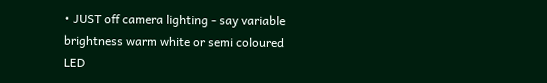• JUST off camera lighting - say variable brightness warm white or semi coloured LED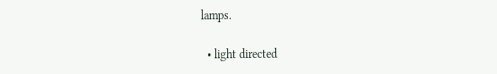lamps.

  • light directed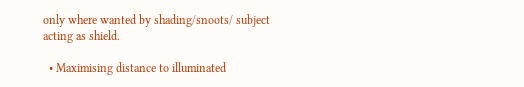only where wanted by shading/snoots/ subject acting as shield.

  • Maximising distance to illuminated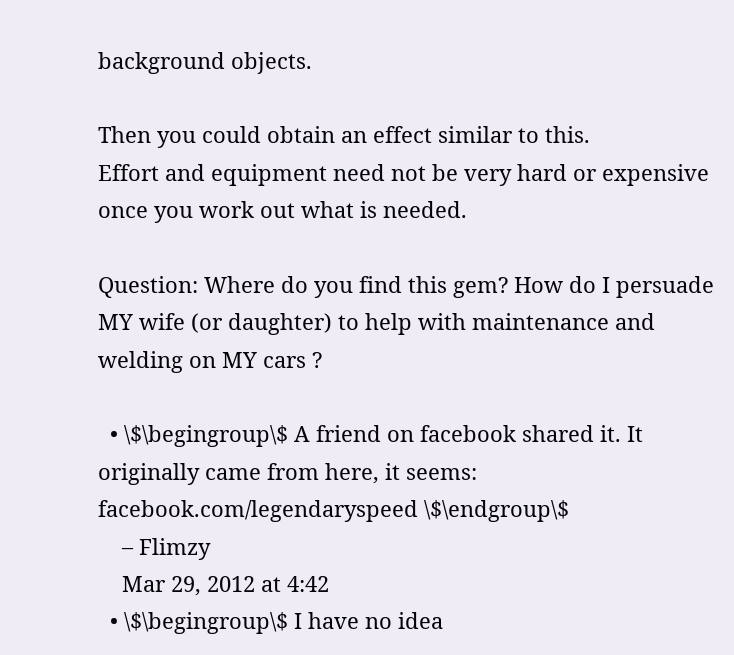background objects.

Then you could obtain an effect similar to this.
Effort and equipment need not be very hard or expensive once you work out what is needed.

Question: Where do you find this gem? How do I persuade MY wife (or daughter) to help with maintenance and welding on MY cars ?

  • \$\begingroup\$ A friend on facebook shared it. It originally came from here, it seems: facebook.com/legendaryspeed \$\endgroup\$
    – Flimzy
    Mar 29, 2012 at 4:42
  • \$\begingroup\$ I have no idea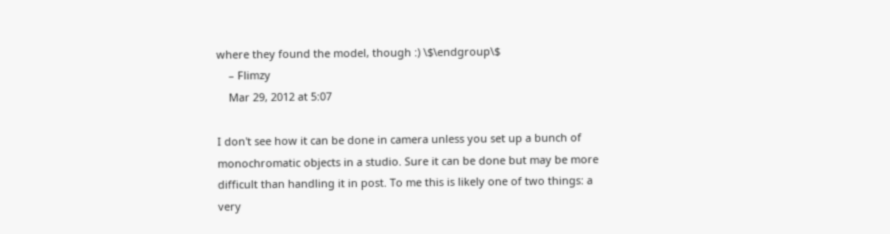where they found the model, though :) \$\endgroup\$
    – Flimzy
    Mar 29, 2012 at 5:07

I don't see how it can be done in camera unless you set up a bunch of monochromatic objects in a studio. Sure it can be done but may be more difficult than handling it in post. To me this is likely one of two things: a very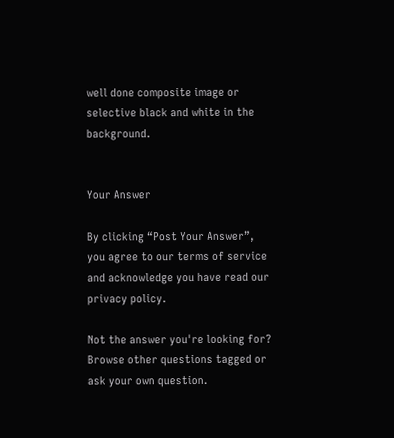well done composite image or selective black and white in the background.


Your Answer

By clicking “Post Your Answer”, you agree to our terms of service and acknowledge you have read our privacy policy.

Not the answer you're looking for? Browse other questions tagged or ask your own question.